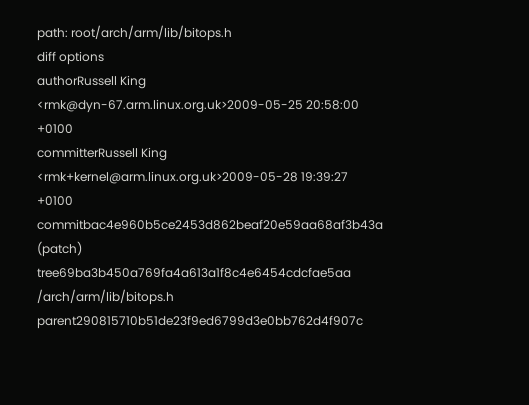path: root/arch/arm/lib/bitops.h
diff options
authorRussell King <rmk@dyn-67.arm.linux.org.uk>2009-05-25 20:58:00 +0100
committerRussell King <rmk+kernel@arm.linux.org.uk>2009-05-28 19:39:27 +0100
commitbac4e960b5ce2453d862beaf20e59aa68af3b43a (patch)
tree69ba3b450a769fa4a613a1f8c4e6454cdcfae5aa /arch/arm/lib/bitops.h
parent290815710b51de23f9ed6799d3e0bb762d4f907c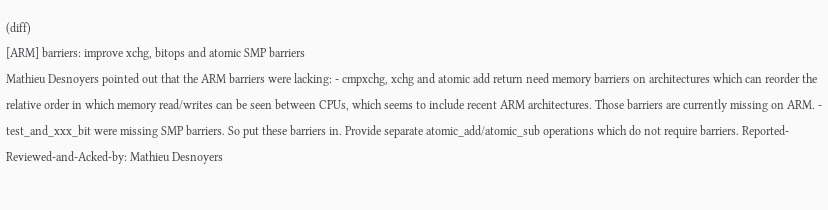(diff)
[ARM] barriers: improve xchg, bitops and atomic SMP barriers
Mathieu Desnoyers pointed out that the ARM barriers were lacking: - cmpxchg, xchg and atomic add return need memory barriers on architectures which can reorder the relative order in which memory read/writes can be seen between CPUs, which seems to include recent ARM architectures. Those barriers are currently missing on ARM. - test_and_xxx_bit were missing SMP barriers. So put these barriers in. Provide separate atomic_add/atomic_sub operations which do not require barriers. Reported-Reviewed-and-Acked-by: Mathieu Desnoyers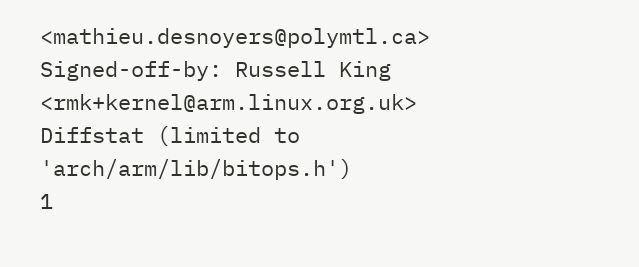<mathieu.desnoyers@polymtl.ca> Signed-off-by: Russell King <rmk+kernel@arm.linux.org.uk>
Diffstat (limited to 'arch/arm/lib/bitops.h')
1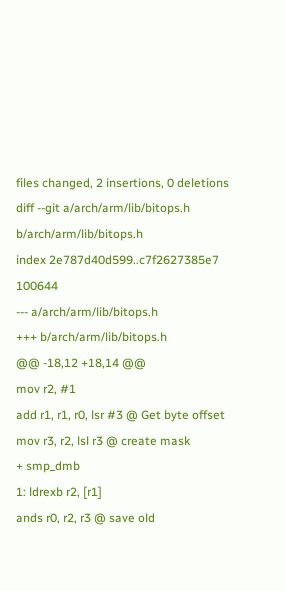files changed, 2 insertions, 0 deletions
diff --git a/arch/arm/lib/bitops.h b/arch/arm/lib/bitops.h
index 2e787d40d599..c7f2627385e7 100644
--- a/arch/arm/lib/bitops.h
+++ b/arch/arm/lib/bitops.h
@@ -18,12 +18,14 @@
mov r2, #1
add r1, r1, r0, lsr #3 @ Get byte offset
mov r3, r2, lsl r3 @ create mask
+ smp_dmb
1: ldrexb r2, [r1]
ands r0, r2, r3 @ save old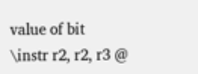value of bit
\instr r2, r2, r3 @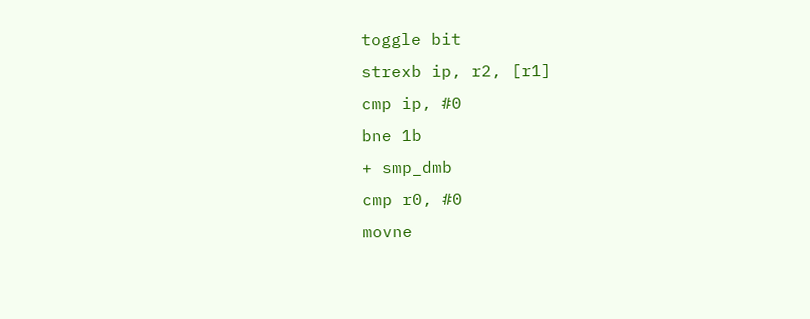toggle bit
strexb ip, r2, [r1]
cmp ip, #0
bne 1b
+ smp_dmb
cmp r0, #0
movne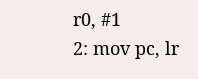r0, #1
2: mov pc, lr